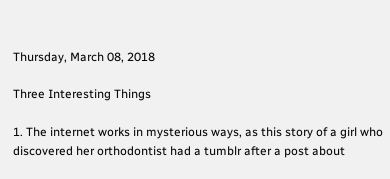Thursday, March 08, 2018

Three Interesting Things

1. The internet works in mysterious ways, as this story of a girl who discovered her orthodontist had a tumblr after a post about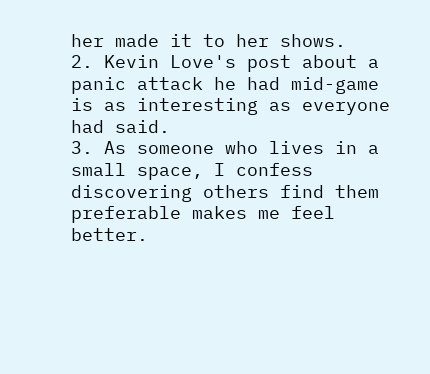her made it to her shows.
2. Kevin Love's post about a panic attack he had mid-game is as interesting as everyone had said.
3. As someone who lives in a small space, I confess discovering others find them preferable makes me feel better.